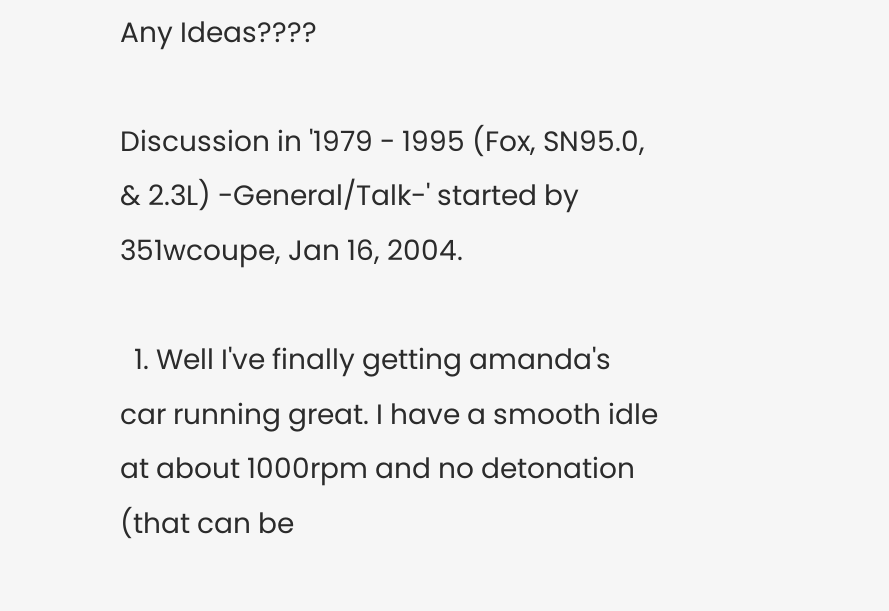Any Ideas????

Discussion in '1979 - 1995 (Fox, SN95.0, & 2.3L) -General/Talk-' started by 351wcoupe, Jan 16, 2004.

  1. Well I've finally getting amanda's car running great. I have a smooth idle at about 1000rpm and no detonation (that can be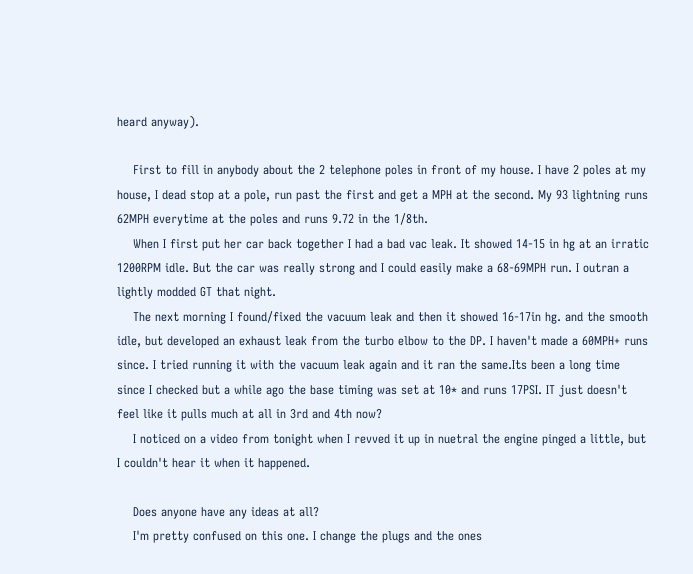heard anyway).

    First to fill in anybody about the 2 telephone poles in front of my house. I have 2 poles at my house, I dead stop at a pole, run past the first and get a MPH at the second. My 93 lightning runs 62MPH everytime at the poles and runs 9.72 in the 1/8th.
    When I first put her car back together I had a bad vac leak. It showed 14-15 in hg at an irratic 1200RPM idle. But the car was really strong and I could easily make a 68-69MPH run. I outran a lightly modded GT that night.
    The next morning I found/fixed the vacuum leak and then it showed 16-17in hg. and the smooth idle, but developed an exhaust leak from the turbo elbow to the DP. I haven't made a 60MPH+ runs since. I tried running it with the vacuum leak again and it ran the same.Its been a long time since I checked but a while ago the base timing was set at 10* and runs 17PSI. IT just doesn't feel like it pulls much at all in 3rd and 4th now?
    I noticed on a video from tonight when I revved it up in nuetral the engine pinged a little, but I couldn't hear it when it happened.

    Does anyone have any ideas at all?
    I'm pretty confused on this one. I change the plugs and the ones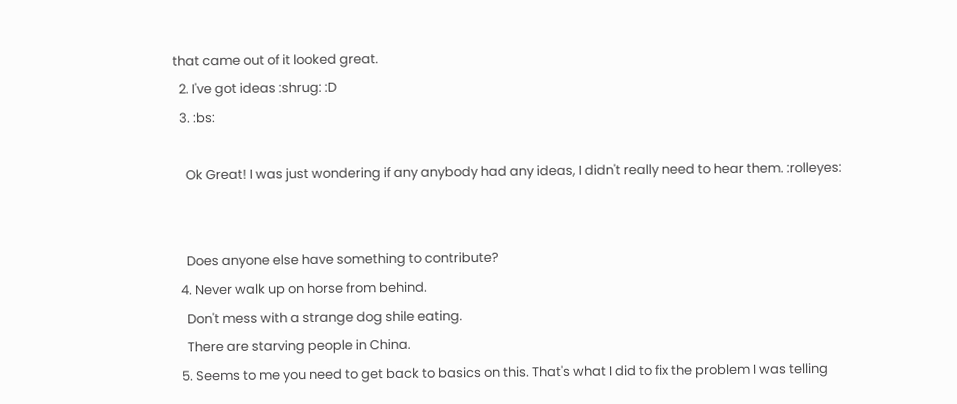that came out of it looked great.
  2. I've got ideas :shrug: :D
  3. :bs:

    Ok Great! I was just wondering if any anybody had any ideas, I didn't really need to hear them. :rolleyes:


    Does anyone else have something to contribute?
  4. Never walk up on horse from behind.
    Don't mess with a strange dog shile eating.
    There are starving people in China.
  5. Seems to me you need to get back to basics on this. That's what I did to fix the problem I was telling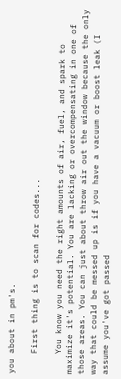you about in pm's.

    First thing is to scan for codes...

    You know you need the right amounts of air, fuel, and spark to maximize it's potential. You are lacking or overcompensating in one of those areas. You can just about throw air out the window because the only way that could be messed up is if you have a vacuum or boost leak (I assume you've got passed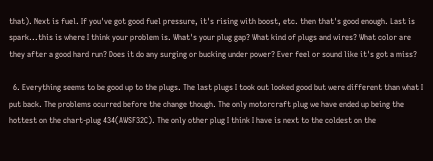that). Next is fuel. If you've got good fuel pressure, it's rising with boost, etc. then that's good enough. Last is spark...this is where I think your problem is. What's your plug gap? What kind of plugs and wires? What color are they after a good hard run? Does it do any surging or bucking under power? Ever feel or sound like it's got a miss?

  6. Everything seems to be good up to the plugs. The last plugs I took out looked good but were different than what I put back. The problems ocurred before the change though. The only motorcraft plug we have ended up being the hottest on the chart-plug 434(AWSF32C). The only other plug I think I have is next to the coldest on the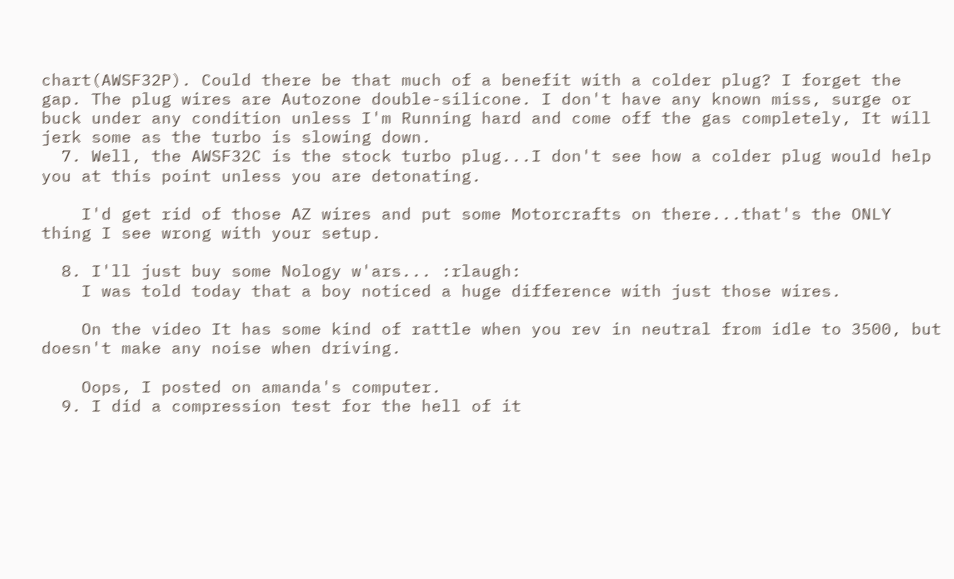chart(AWSF32P). Could there be that much of a benefit with a colder plug? I forget the gap. The plug wires are Autozone double-silicone. I don't have any known miss, surge or buck under any condition unless I'm Running hard and come off the gas completely, It will jerk some as the turbo is slowing down.
  7. Well, the AWSF32C is the stock turbo plug...I don't see how a colder plug would help you at this point unless you are detonating.

    I'd get rid of those AZ wires and put some Motorcrafts on there...that's the ONLY thing I see wrong with your setup.

  8. I'll just buy some Nology w'ars... :rlaugh:
    I was told today that a boy noticed a huge difference with just those wires.

    On the video It has some kind of rattle when you rev in neutral from idle to 3500, but doesn't make any noise when driving.

    Oops, I posted on amanda's computer.
  9. I did a compression test for the hell of it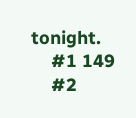tonight.
    #1 149
    #2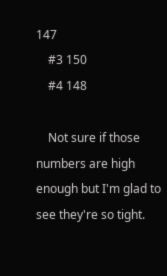147
    #3 150
    #4 148

    Not sure if those numbers are high enough but I'm glad to see they're so tight.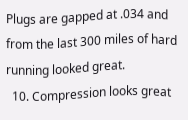Plugs are gapped at .034 and from the last 300 miles of hard running looked great.
  10. Compression looks great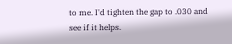to me. I'd tighten the gap to .030 and see if it helps.